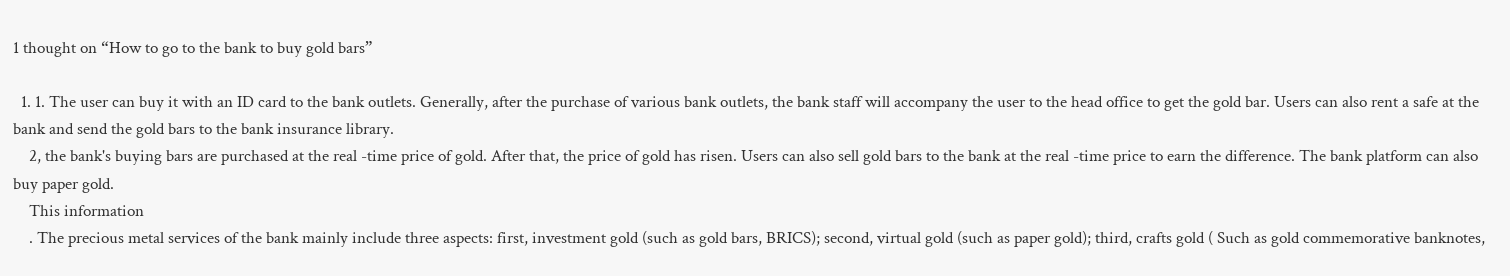1 thought on “How to go to the bank to buy gold bars”

  1. 1. The user can buy it with an ID card to the bank outlets. Generally, after the purchase of various bank outlets, the bank staff will accompany the user to the head office to get the gold bar. Users can also rent a safe at the bank and send the gold bars to the bank insurance library.
    2, the bank's buying bars are purchased at the real -time price of gold. After that, the price of gold has risen. Users can also sell gold bars to the bank at the real -time price to earn the difference. The bank platform can also buy paper gold.
    This information
    . The precious metal services of the bank mainly include three aspects: first, investment gold (such as gold bars, BRICS); second, virtual gold (such as paper gold); third, crafts gold ( Such as gold commemorative banknotes,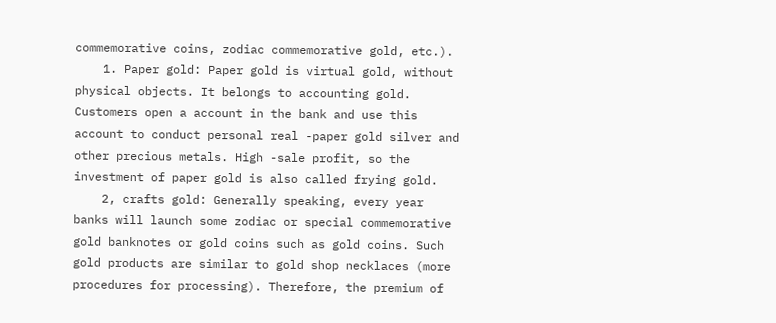commemorative coins, zodiac commemorative gold, etc.).
    1. Paper gold: Paper gold is virtual gold, without physical objects. It belongs to accounting gold. Customers open a account in the bank and use this account to conduct personal real -paper gold silver and other precious metals. High -sale profit, so the investment of paper gold is also called frying gold.
    2, crafts gold: Generally speaking, every year banks will launch some zodiac or special commemorative gold banknotes or gold coins such as gold coins. Such gold products are similar to gold shop necklaces (more procedures for processing). Therefore, the premium of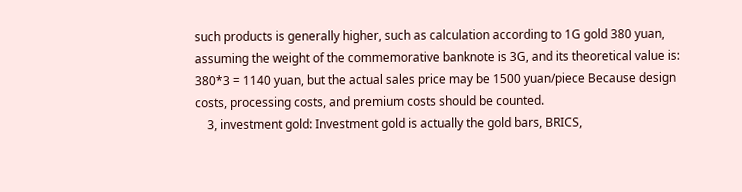such products is generally higher, such as calculation according to 1G gold 380 yuan, assuming the weight of the commemorative banknote is 3G, and its theoretical value is: 380*3 = 1140 yuan, but the actual sales price may be 1500 yuan/piece Because design costs, processing costs, and premium costs should be counted.
    3, investment gold: Investment gold is actually the gold bars, BRICS,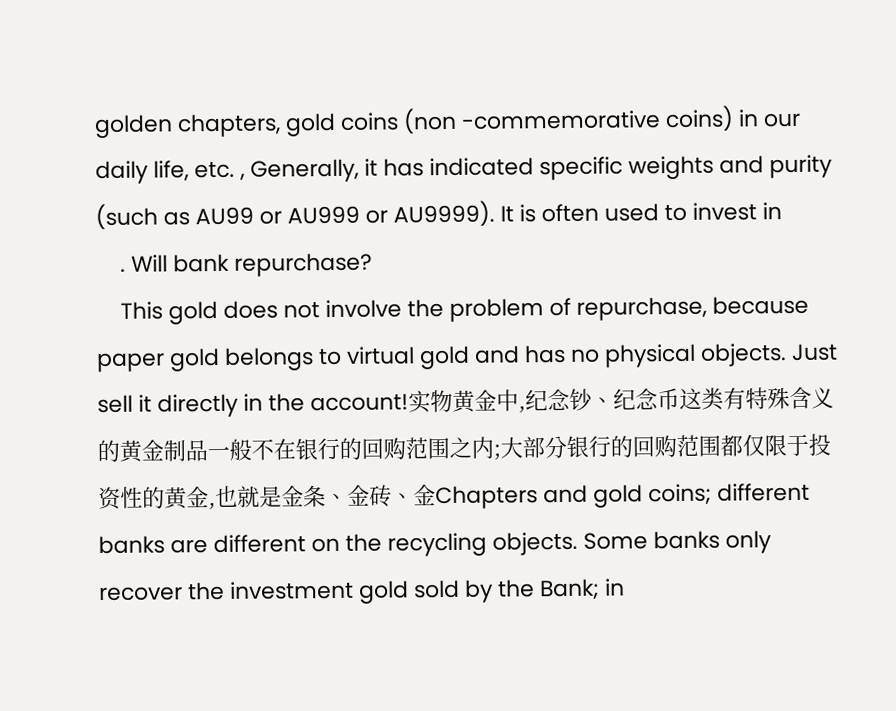golden chapters, gold coins (non -commemorative coins) in our daily life, etc. , Generally, it has indicated specific weights and purity (such as AU99 or AU999 or AU9999). It is often used to invest in
    . Will bank repurchase?
    This gold does not involve the problem of repurchase, because paper gold belongs to virtual gold and has no physical objects. Just sell it directly in the account!实物黄金中,纪念钞、纪念币这类有特殊含义的黄金制品一般不在银行的回购范围之内;大部分银行的回购范围都仅限于投资性的黄金,也就是金条、金砖、金Chapters and gold coins; different banks are different on the recycling objects. Some banks only recover the investment gold sold by the Bank; in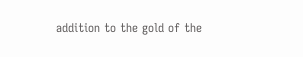addition to the gold of the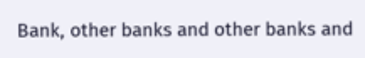Bank, other banks and other banks and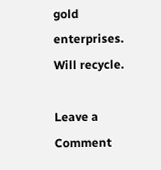gold enterprises. Will recycle.

Leave a Comment